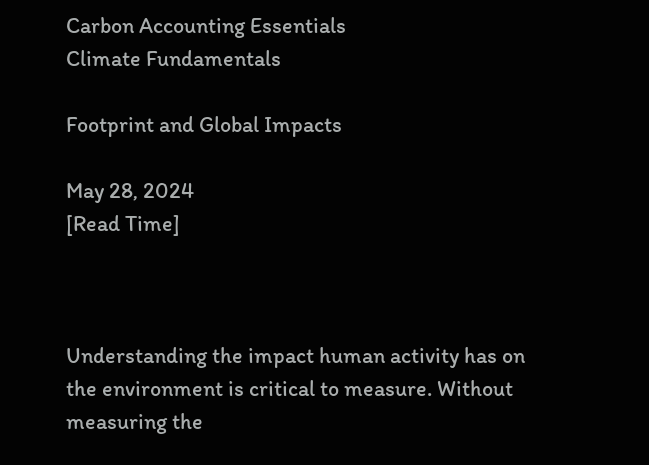Carbon Accounting Essentials
Climate Fundamentals

Footprint and Global Impacts

May 28, 2024
[Read Time]



Understanding the impact human activity has on the environment is critical to measure. Without measuring the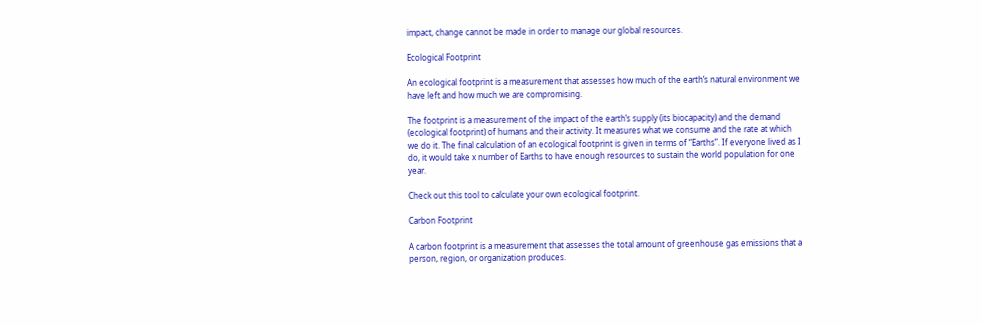impact, change cannot be made in order to manage our global resources.

Ecological Footprint

An ecological footprint is a measurement that assesses how much of the earth’s natural environment we have left and how much we are compromising.

The footprint is a measurement of the impact of the earth’s supply (its biocapacity) and the demand (ecological footprint) of humans and their activity. It measures what we consume and the rate at which we do it. The final calculation of an ecological footprint is given in terms of “Earths”. If everyone lived as I do, it would take x number of Earths to have enough resources to sustain the world population for one year.

Check out this tool to calculate your own ecological footprint.

Carbon Footprint

A carbon footprint is a measurement that assesses the total amount of greenhouse gas emissions that a person, region, or organization produces.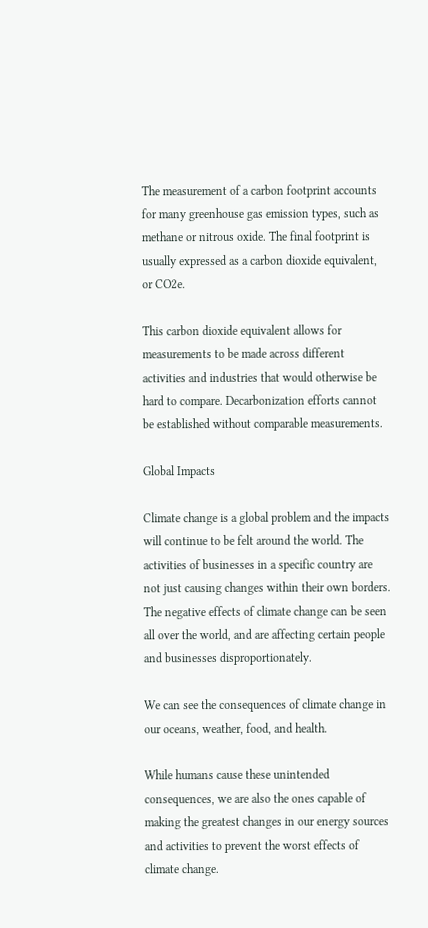The measurement of a carbon footprint accounts for many greenhouse gas emission types, such as methane or nitrous oxide. The final footprint is usually expressed as a carbon dioxide equivalent, or CO2e.

This carbon dioxide equivalent allows for measurements to be made across different activities and industries that would otherwise be hard to compare. Decarbonization efforts cannot be established without comparable measurements.

Global Impacts

Climate change is a global problem and the impacts will continue to be felt around the world. The activities of businesses in a specific country are not just causing changes within their own borders. The negative effects of climate change can be seen all over the world, and are affecting certain people and businesses disproportionately.

We can see the consequences of climate change in our oceans, weather, food, and health.

While humans cause these unintended consequences, we are also the ones capable of making the greatest changes in our energy sources and activities to prevent the worst effects of climate change.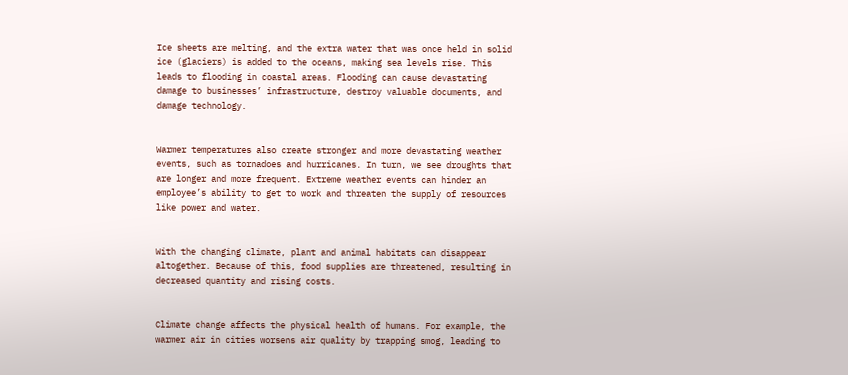Ice sheets are melting, and the extra water that was once held in solid ice (glaciers) is added to the oceans, making sea levels rise. This leads to flooding in coastal areas. Flooding can cause devastating damage to businesses’ infrastructure, destroy valuable documents, and damage technology.


Warmer temperatures also create stronger and more devastating weather events, such as tornadoes and hurricanes. In turn, we see droughts that are longer and more frequent. Extreme weather events can hinder an employee’s ability to get to work and threaten the supply of resources like power and water.


With the changing climate, plant and animal habitats can disappear altogether. Because of this, food supplies are threatened, resulting in decreased quantity and rising costs.


Climate change affects the physical health of humans. For example, the warmer air in cities worsens air quality by trapping smog, leading to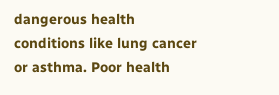dangerous health conditions like lung cancer or asthma. Poor health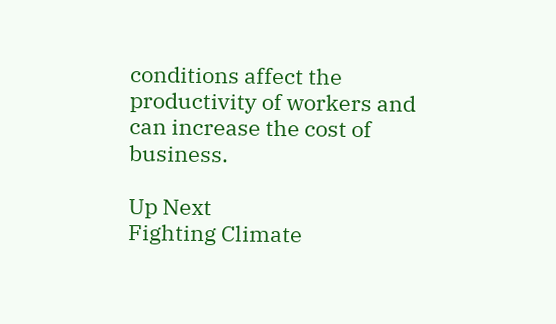conditions affect the productivity of workers and can increase the cost of business.

Up Next
Fighting Climate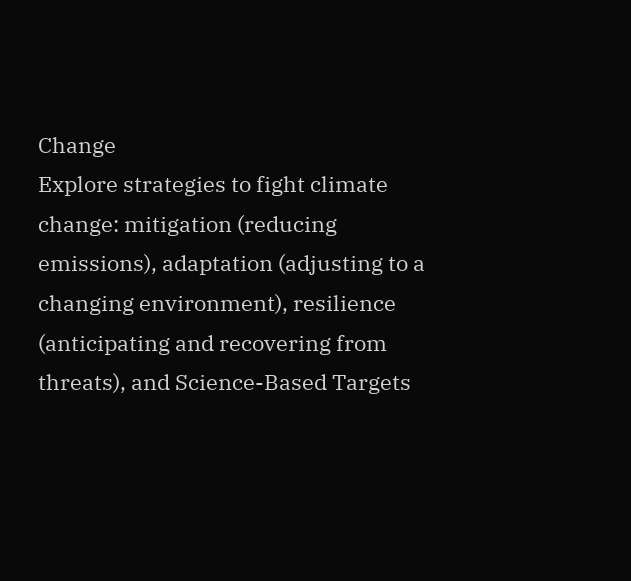Change
Explore strategies to fight climate change: mitigation (reducing emissions), adaptation (adjusting to a changing environment), resilience (anticipating and recovering from threats), and Science-Based Targets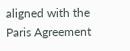aligned with the Paris Agreement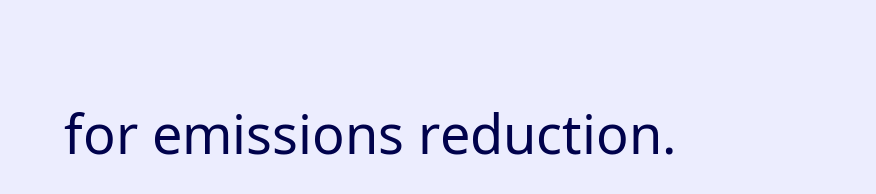for emissions reduction.